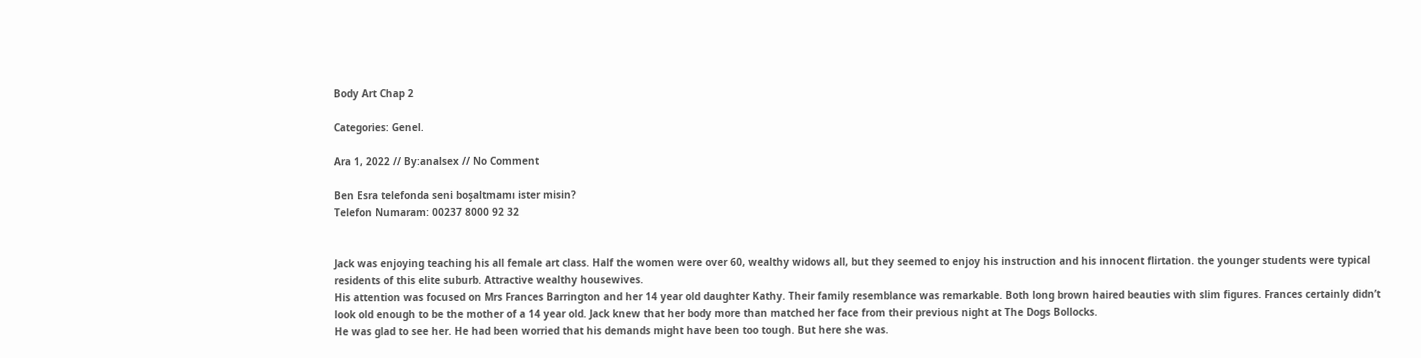Body Art Chap 2

Categories: Genel.

Ara 1, 2022 // By:analsex // No Comment

Ben Esra telefonda seni boşaltmamı ister misin?
Telefon Numaram: 00237 8000 92 32


Jack was enjoying teaching his all female art class. Half the women were over 60, wealthy widows all, but they seemed to enjoy his instruction and his innocent flirtation. the younger students were typical residents of this elite suburb. Attractive wealthy housewives.
His attention was focused on Mrs Frances Barrington and her 14 year old daughter Kathy. Their family resemblance was remarkable. Both long brown haired beauties with slim figures. Frances certainly didn’t look old enough to be the mother of a 14 year old. Jack knew that her body more than matched her face from their previous night at The Dogs Bollocks.
He was glad to see her. He had been worried that his demands might have been too tough. But here she was.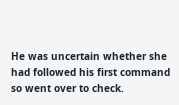He was uncertain whether she had followed his first command so went over to check.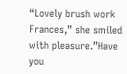“Lovely brush work Frances,” she smiled with pleasure.”Have you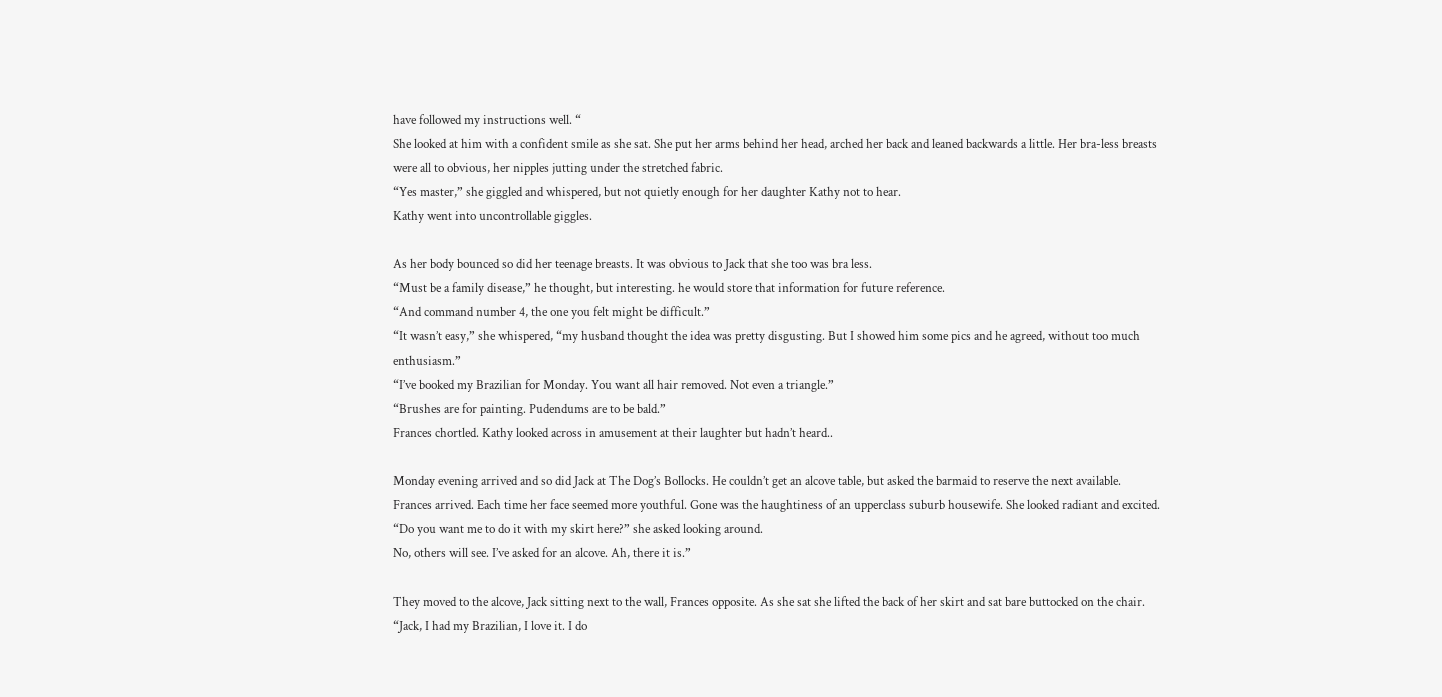have followed my instructions well. “
She looked at him with a confident smile as she sat. She put her arms behind her head, arched her back and leaned backwards a little. Her bra-less breasts were all to obvious, her nipples jutting under the stretched fabric.
“Yes master,” she giggled and whispered, but not quietly enough for her daughter Kathy not to hear.
Kathy went into uncontrollable giggles.

As her body bounced so did her teenage breasts. It was obvious to Jack that she too was bra less.
“Must be a family disease,” he thought, but interesting. he would store that information for future reference.
“And command number 4, the one you felt might be difficult.”
“It wasn’t easy,” she whispered, “my husband thought the idea was pretty disgusting. But I showed him some pics and he agreed, without too much enthusiasm.”
“I’ve booked my Brazilian for Monday. You want all hair removed. Not even a triangle.”
“Brushes are for painting. Pudendums are to be bald.”
Frances chortled. Kathy looked across in amusement at their laughter but hadn’t heard..

Monday evening arrived and so did Jack at The Dog’s Bollocks. He couldn’t get an alcove table, but asked the barmaid to reserve the next available.
Frances arrived. Each time her face seemed more youthful. Gone was the haughtiness of an upperclass suburb housewife. She looked radiant and excited.
“Do you want me to do it with my skirt here?” she asked looking around.
No, others will see. I’ve asked for an alcove. Ah, there it is.”

They moved to the alcove, Jack sitting next to the wall, Frances opposite. As she sat she lifted the back of her skirt and sat bare buttocked on the chair.
“Jack, I had my Brazilian, I love it. I do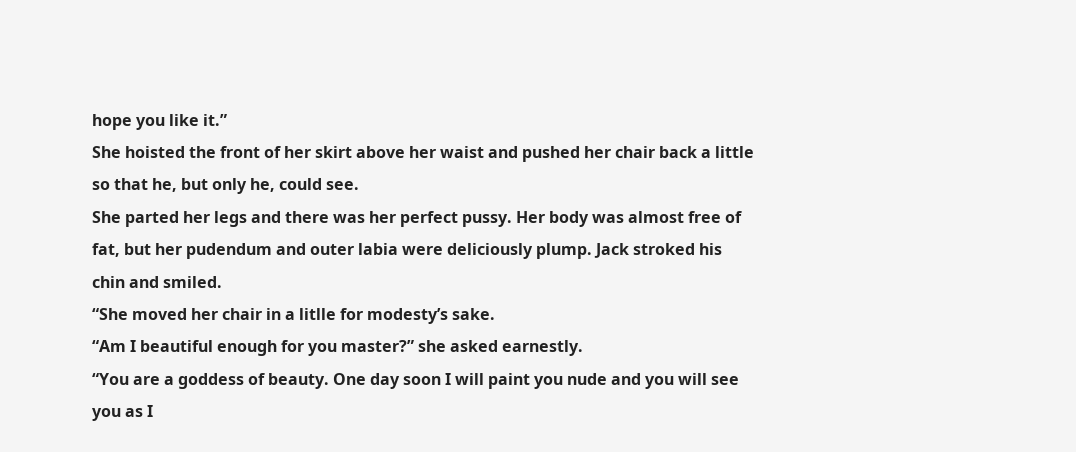hope you like it.”
She hoisted the front of her skirt above her waist and pushed her chair back a little so that he, but only he, could see.
She parted her legs and there was her perfect pussy. Her body was almost free of fat, but her pudendum and outer labia were deliciously plump. Jack stroked his chin and smiled.
“She moved her chair in a litlle for modesty’s sake.
“Am I beautiful enough for you master?” she asked earnestly.
“You are a goddess of beauty. One day soon I will paint you nude and you will see you as I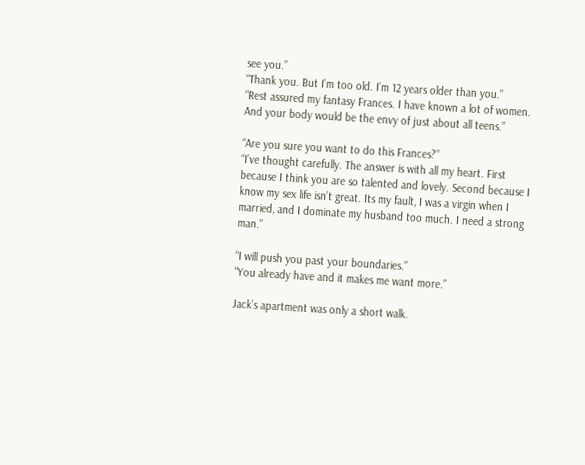see you.”
“Thank you. But I’m too old. I’m 12 years older than you.”
“Rest assured my fantasy Frances. I have known a lot of women. And your body would be the envy of just about all teens.”

“Are you sure you want to do this Frances?”
“I’ve thought carefully. The answer is with all my heart. First because I think you are so talented and lovely. Second because I know my sex life isn’t great. Its my fault, I was a virgin when I married, and I dominate my husband too much. I need a strong man.”

“I will push you past your boundaries.”
“You already have and it makes me want more.”

Jack’s apartment was only a short walk.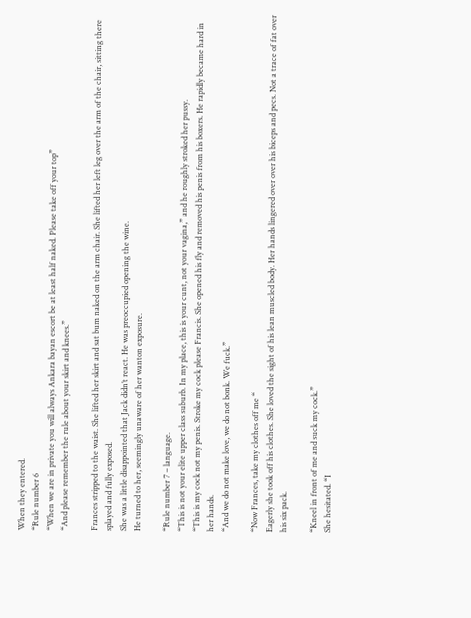When they entered.
“Rule number 6
“When we are in private you will always Ankara bayan escort be at least half naked. Please take off your top”
“And please remember the rule about your skirt and knees.”

Frances stripped to the waist. She lifted her skirt and sat bum naked on the arm chair. She lifted her left leg over the arm of the chair, sitting there splayed and fully exposed.
She was a little disappointed that Jack didn’t react. He was preoccupied opening the wine.
He turned to her, seemingly unaware of her wanton exposure.

“Rule number 7 – language.
“This is not your elite upper class suburb. In my place, this is your cunt, not your vagina,” and he roughly stroked her pussy.
“This is my cock not my penis. Stroke my cock please Francis. She opened his fly and removed his penis from his boxers. He rapidly became hard in her hands.
“And we do not make love, we do not bonk. We fuck.”

“Now Frances, take my clothes off me “
Eagerly she took off his clothes. She loved the sight of his lean muscled body. Her hands lingered over over his biceps and pecs. Not a trace of fat over his six pack.

“Kneel in front of me and suck my cock.”
She hesitated. “I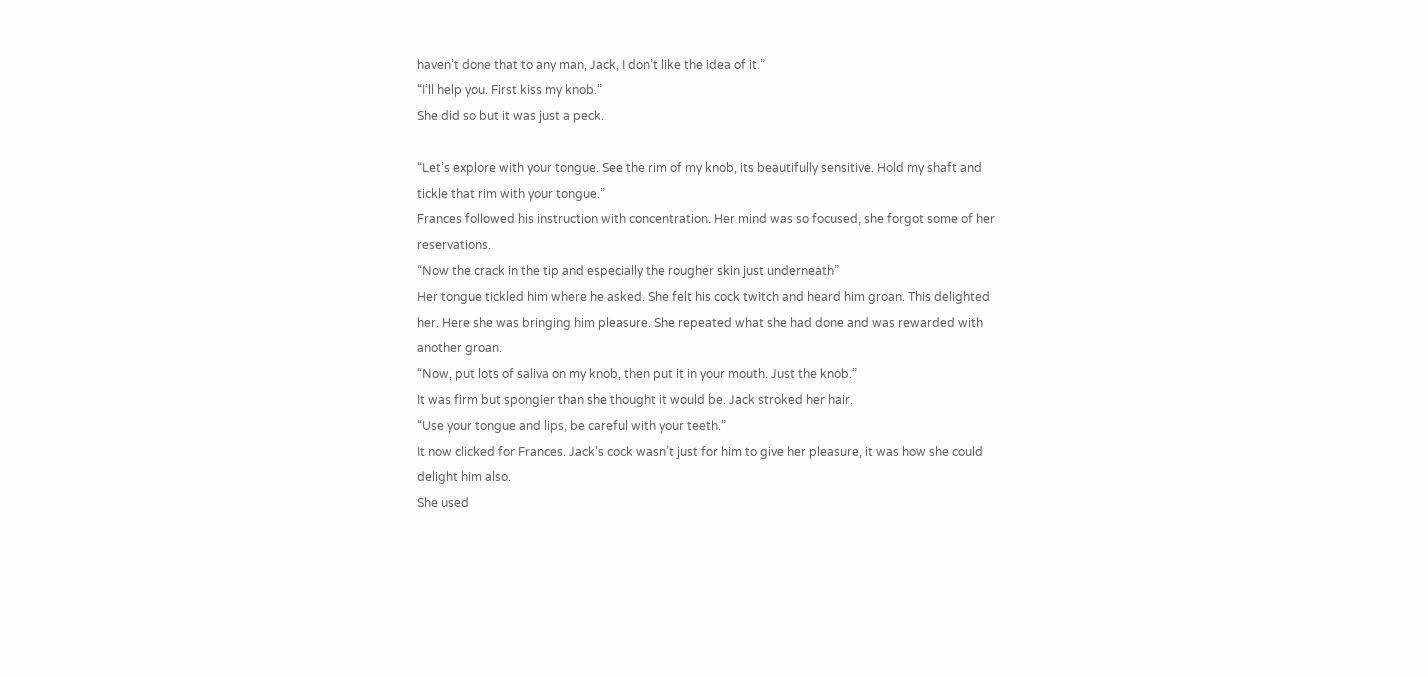haven’t done that to any man, Jack, I don’t like the idea of it.”
“I’ll help you. First kiss my knob.”
She did so but it was just a peck.

“Let’s explore with your tongue. See the rim of my knob, its beautifully sensitive. Hold my shaft and tickle that rim with your tongue.”
Frances followed his instruction with concentration. Her mind was so focused, she forgot some of her reservations.
“Now the crack in the tip and especially the rougher skin just underneath”
Her tongue tickled him where he asked. She felt his cock twitch and heard him groan. This delighted her. Here she was bringing him pleasure. She repeated what she had done and was rewarded with another groan.
“Now, put lots of saliva on my knob, then put it in your mouth. Just the knob.”
It was firm but spongier than she thought it would be. Jack stroked her hair.
“Use your tongue and lips, be careful with your teeth.”
It now clicked for Frances. Jack’s cock wasn’t just for him to give her pleasure, it was how she could delight him also.
She used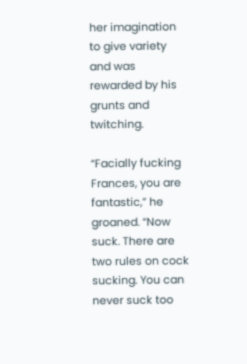her imagination to give variety and was rewarded by his grunts and twitching.

“Facially fucking Frances, you are fantastic,” he groaned. “Now suck. There are two rules on cock sucking. You can never suck too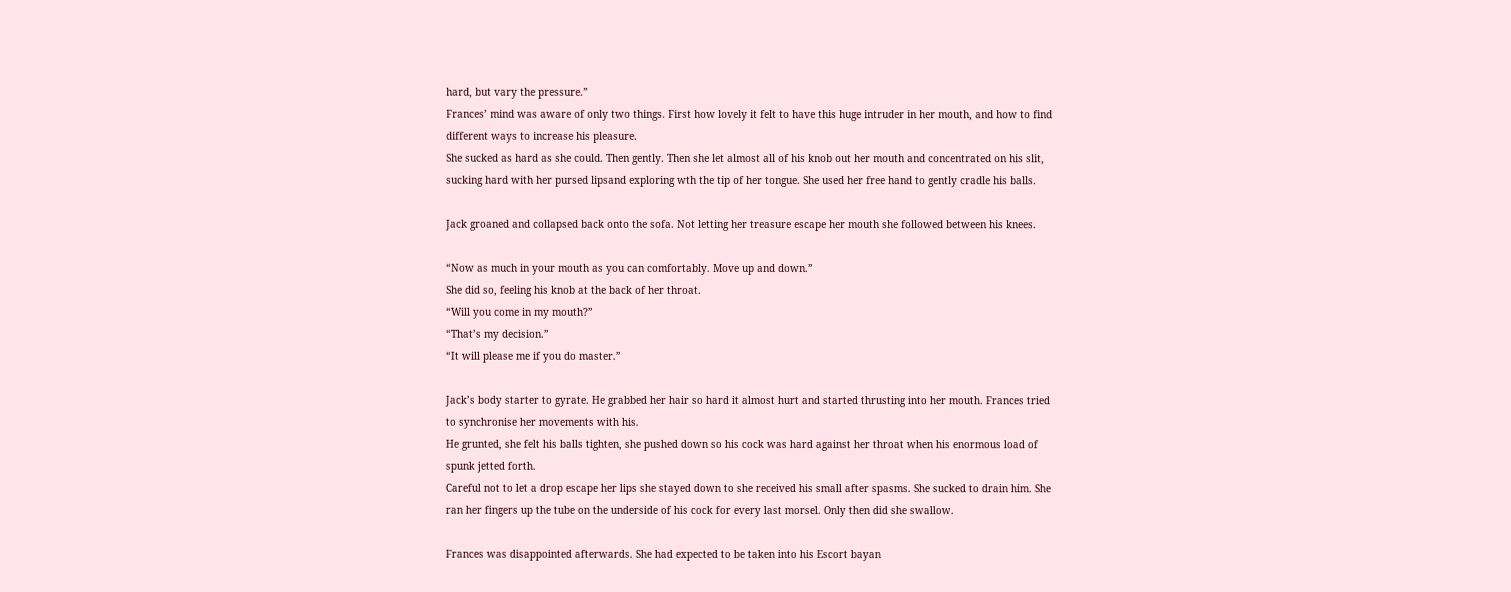hard, but vary the pressure.”
Frances’ mind was aware of only two things. First how lovely it felt to have this huge intruder in her mouth, and how to find different ways to increase his pleasure.
She sucked as hard as she could. Then gently. Then she let almost all of his knob out her mouth and concentrated on his slit, sucking hard with her pursed lipsand exploring wth the tip of her tongue. She used her free hand to gently cradle his balls.

Jack groaned and collapsed back onto the sofa. Not letting her treasure escape her mouth she followed between his knees.

“Now as much in your mouth as you can comfortably. Move up and down.”
She did so, feeling his knob at the back of her throat.
“Will you come in my mouth?”
“That’s my decision.”
“It will please me if you do master.”

Jack’s body starter to gyrate. He grabbed her hair so hard it almost hurt and started thrusting into her mouth. Frances tried to synchronise her movements with his.
He grunted, she felt his balls tighten, she pushed down so his cock was hard against her throat when his enormous load of spunk jetted forth.
Careful not to let a drop escape her lips she stayed down to she received his small after spasms. She sucked to drain him. She ran her fingers up the tube on the underside of his cock for every last morsel. Only then did she swallow.

Frances was disappointed afterwards. She had expected to be taken into his Escort bayan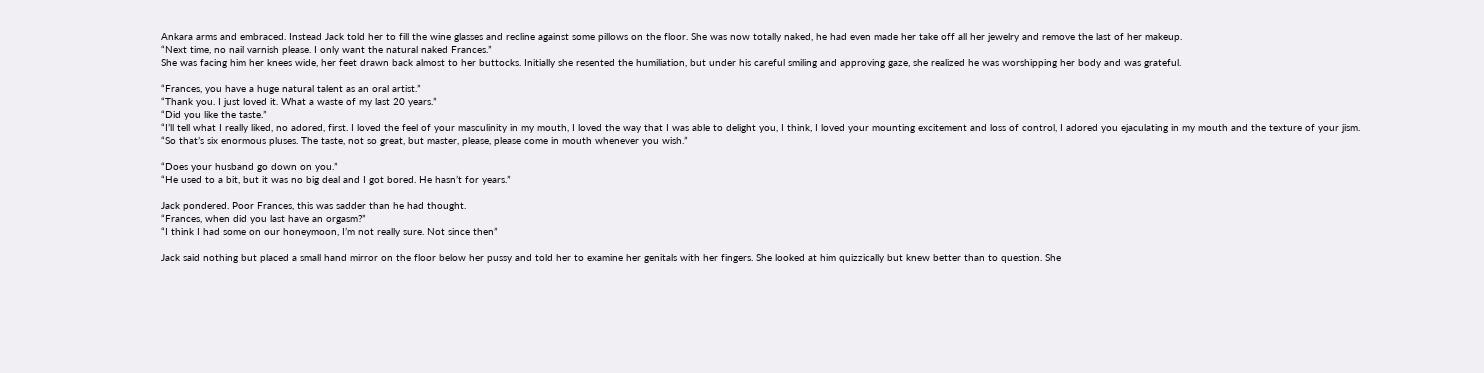Ankara arms and embraced. Instead Jack told her to fill the wine glasses and recline against some pillows on the floor. She was now totally naked, he had even made her take off all her jewelry and remove the last of her makeup.
“Next time, no nail varnish please. I only want the natural naked Frances.”
She was facing him her knees wide, her feet drawn back almost to her buttocks. Initially she resented the humiliation, but under his careful smiling and approving gaze, she realized he was worshipping her body and was grateful.

“Frances, you have a huge natural talent as an oral artist.”
“Thank you. I just loved it. What a waste of my last 20 years.”
“Did you like the taste.”
“I’ll tell what I really liked, no adored, first. I loved the feel of your masculinity in my mouth, I loved the way that I was able to delight you, I think, I loved your mounting excitement and loss of control, I adored you ejaculating in my mouth and the texture of your jism.
“So that’s six enormous pluses. The taste, not so great, but master, please, please come in mouth whenever you wish.”

“Does your husband go down on you.”
“He used to a bit, but it was no big deal and I got bored. He hasn’t for years.”

Jack pondered. Poor Frances, this was sadder than he had thought.
“Frances, when did you last have an orgasm?”
“I think I had some on our honeymoon, I’m not really sure. Not since then”

Jack said nothing but placed a small hand mirror on the floor below her pussy and told her to examine her genitals with her fingers. She looked at him quizzically but knew better than to question. She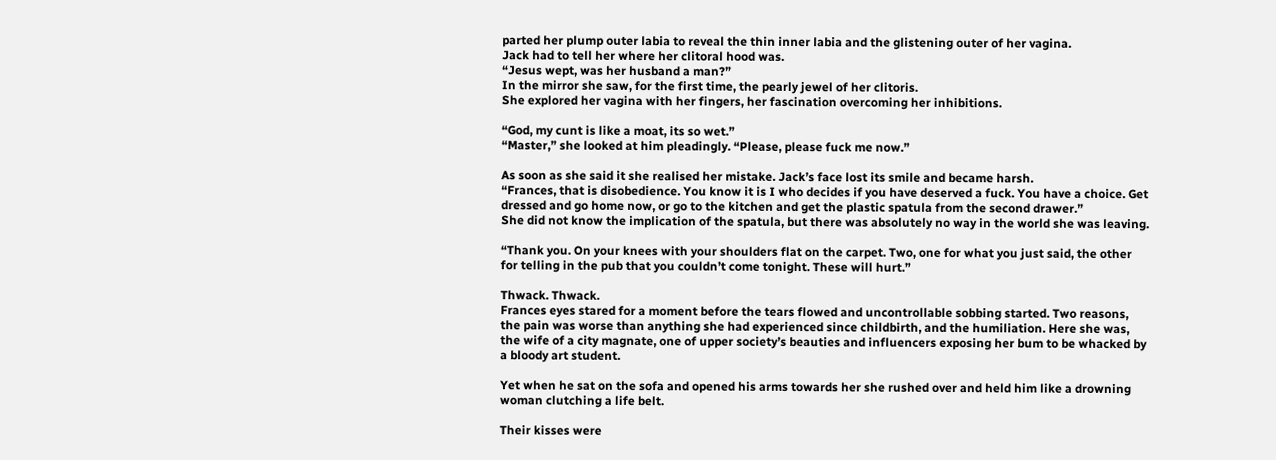parted her plump outer labia to reveal the thin inner labia and the glistening outer of her vagina.
Jack had to tell her where her clitoral hood was.
“Jesus wept, was her husband a man?”
In the mirror she saw, for the first time, the pearly jewel of her clitoris.
She explored her vagina with her fingers, her fascination overcoming her inhibitions.

“God, my cunt is like a moat, its so wet.”
“Master,” she looked at him pleadingly. “Please, please fuck me now.”

As soon as she said it she realised her mistake. Jack’s face lost its smile and became harsh.
“Frances, that is disobedience. You know it is I who decides if you have deserved a fuck. You have a choice. Get dressed and go home now, or go to the kitchen and get the plastic spatula from the second drawer.”
She did not know the implication of the spatula, but there was absolutely no way in the world she was leaving.

“Thank you. On your knees with your shoulders flat on the carpet. Two, one for what you just said, the other for telling in the pub that you couldn’t come tonight. These will hurt.”

Thwack. Thwack.
Frances eyes stared for a moment before the tears flowed and uncontrollable sobbing started. Two reasons, the pain was worse than anything she had experienced since childbirth, and the humiliation. Here she was, the wife of a city magnate, one of upper society’s beauties and influencers exposing her bum to be whacked by a bloody art student.

Yet when he sat on the sofa and opened his arms towards her she rushed over and held him like a drowning woman clutching a life belt.

Their kisses were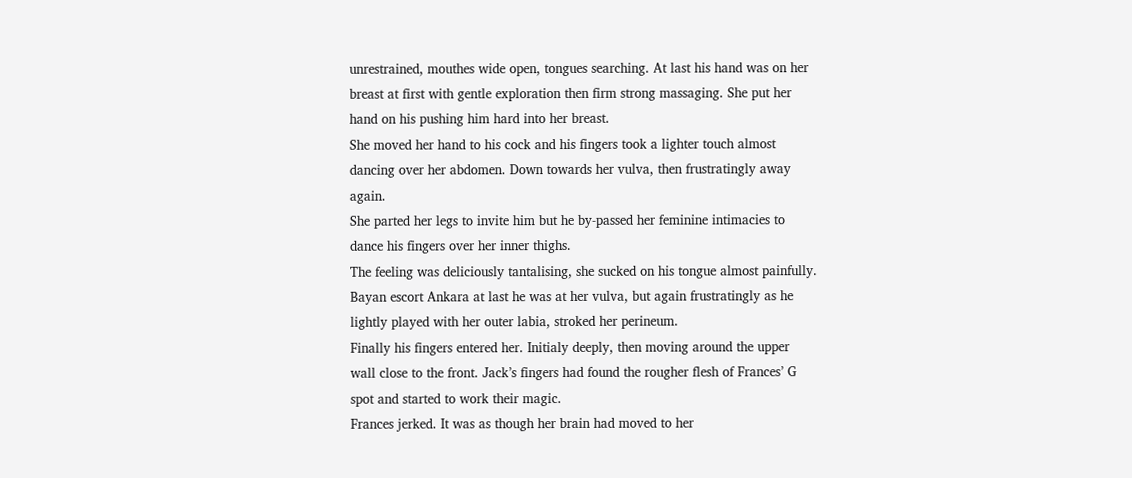unrestrained, mouthes wide open, tongues searching. At last his hand was on her breast at first with gentle exploration then firm strong massaging. She put her hand on his pushing him hard into her breast.
She moved her hand to his cock and his fingers took a lighter touch almost dancing over her abdomen. Down towards her vulva, then frustratingly away again.
She parted her legs to invite him but he by-passed her feminine intimacies to dance his fingers over her inner thighs.
The feeling was deliciously tantalising, she sucked on his tongue almost painfully. Bayan escort Ankara at last he was at her vulva, but again frustratingly as he lightly played with her outer labia, stroked her perineum.
Finally his fingers entered her. Initialy deeply, then moving around the upper wall close to the front. Jack’s fingers had found the rougher flesh of Frances’ G spot and started to work their magic.
Frances jerked. It was as though her brain had moved to her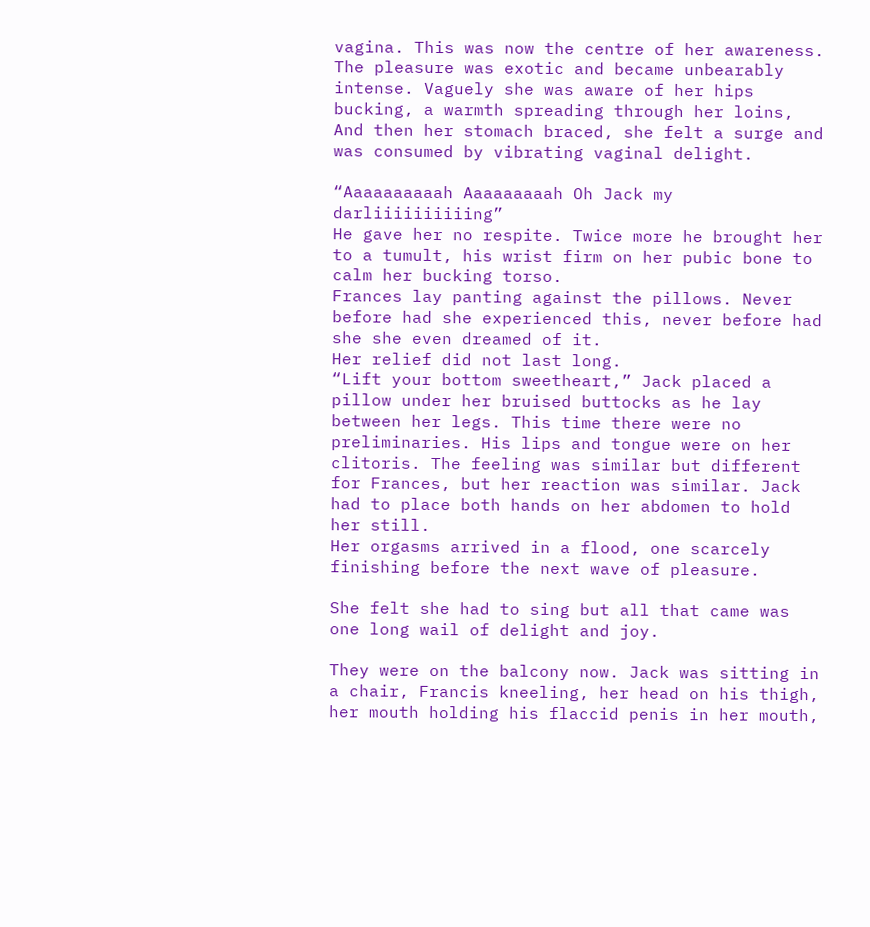vagina. This was now the centre of her awareness. The pleasure was exotic and became unbearably intense. Vaguely she was aware of her hips bucking, a warmth spreading through her loins, And then her stomach braced, she felt a surge and was consumed by vibrating vaginal delight.

“Aaaaaaaaaah Aaaaaaaaah Oh Jack my darliiiiiiiiiing”
He gave her no respite. Twice more he brought her to a tumult, his wrist firm on her pubic bone to calm her bucking torso.
Frances lay panting against the pillows. Never before had she experienced this, never before had she she even dreamed of it.
Her relief did not last long.
“Lift your bottom sweetheart,” Jack placed a pillow under her bruised buttocks as he lay between her legs. This time there were no preliminaries. His lips and tongue were on her clitoris. The feeling was similar but different for Frances, but her reaction was similar. Jack had to place both hands on her abdomen to hold her still.
Her orgasms arrived in a flood, one scarcely finishing before the next wave of pleasure.

She felt she had to sing but all that came was one long wail of delight and joy.

They were on the balcony now. Jack was sitting in a chair, Francis kneeling, her head on his thigh, her mouth holding his flaccid penis in her mouth,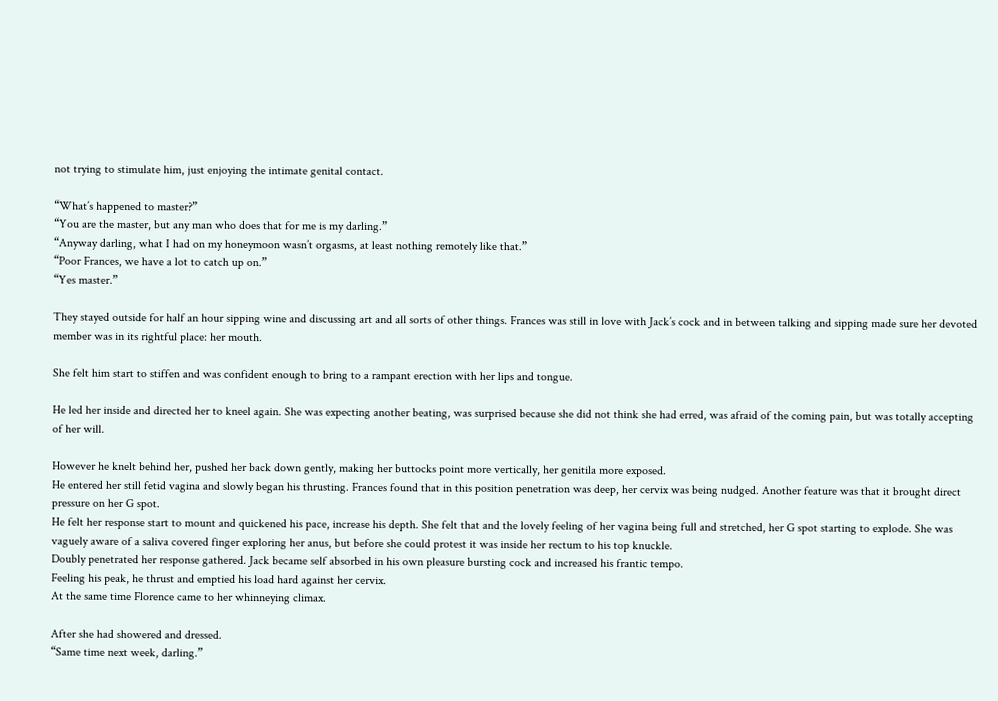not trying to stimulate him, just enjoying the intimate genital contact.

“What’s happened to master?”
“You are the master, but any man who does that for me is my darling.”
“Anyway darling, what I had on my honeymoon wasn’t orgasms, at least nothing remotely like that.”
“Poor Frances, we have a lot to catch up on.”
“Yes master.”

They stayed outside for half an hour sipping wine and discussing art and all sorts of other things. Frances was still in love with Jack’s cock and in between talking and sipping made sure her devoted member was in its rightful place: her mouth.

She felt him start to stiffen and was confident enough to bring to a rampant erection with her lips and tongue.

He led her inside and directed her to kneel again. She was expecting another beating, was surprised because she did not think she had erred, was afraid of the coming pain, but was totally accepting of her will.

However he knelt behind her, pushed her back down gently, making her buttocks point more vertically, her genitila more exposed.
He entered her still fetid vagina and slowly began his thrusting. Frances found that in this position penetration was deep, her cervix was being nudged. Another feature was that it brought direct pressure on her G spot.
He felt her response start to mount and quickened his pace, increase his depth. She felt that and the lovely feeling of her vagina being full and stretched, her G spot starting to explode. She was vaguely aware of a saliva covered finger exploring her anus, but before she could protest it was inside her rectum to his top knuckle.
Doubly penetrated her response gathered. Jack became self absorbed in his own pleasure bursting cock and increased his frantic tempo.
Feeling his peak, he thrust and emptied his load hard against her cervix.
At the same time Florence came to her whinneying climax.

After she had showered and dressed.
“Same time next week, darling.”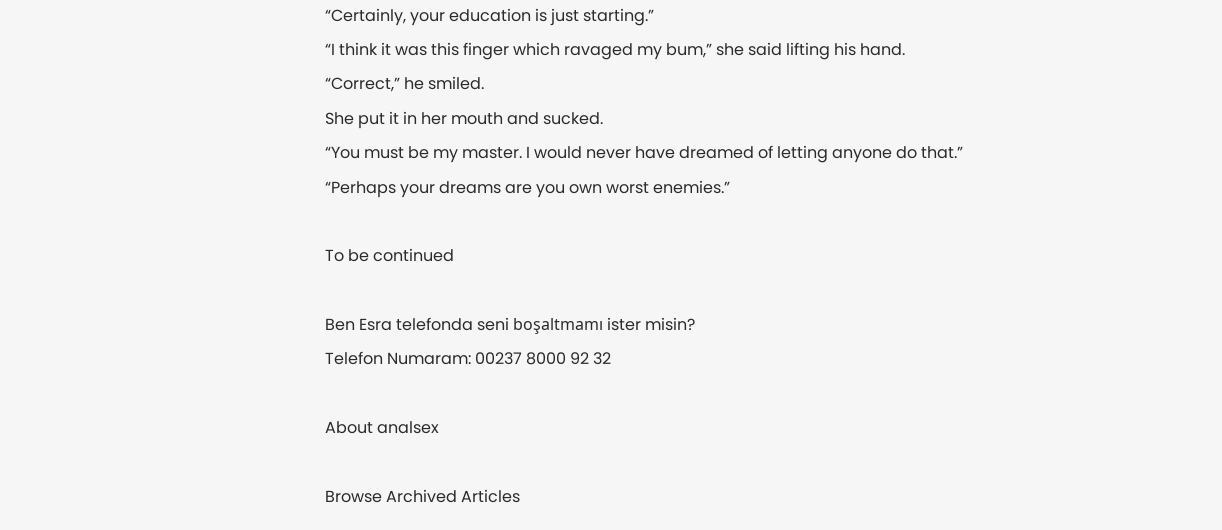“Certainly, your education is just starting.”
“I think it was this finger which ravaged my bum,” she said lifting his hand.
“Correct,” he smiled.
She put it in her mouth and sucked.
“You must be my master. I would never have dreamed of letting anyone do that.”
“Perhaps your dreams are you own worst enemies.”

To be continued

Ben Esra telefonda seni boşaltmamı ister misin?
Telefon Numaram: 00237 8000 92 32

About analsex

Browse Archived Articles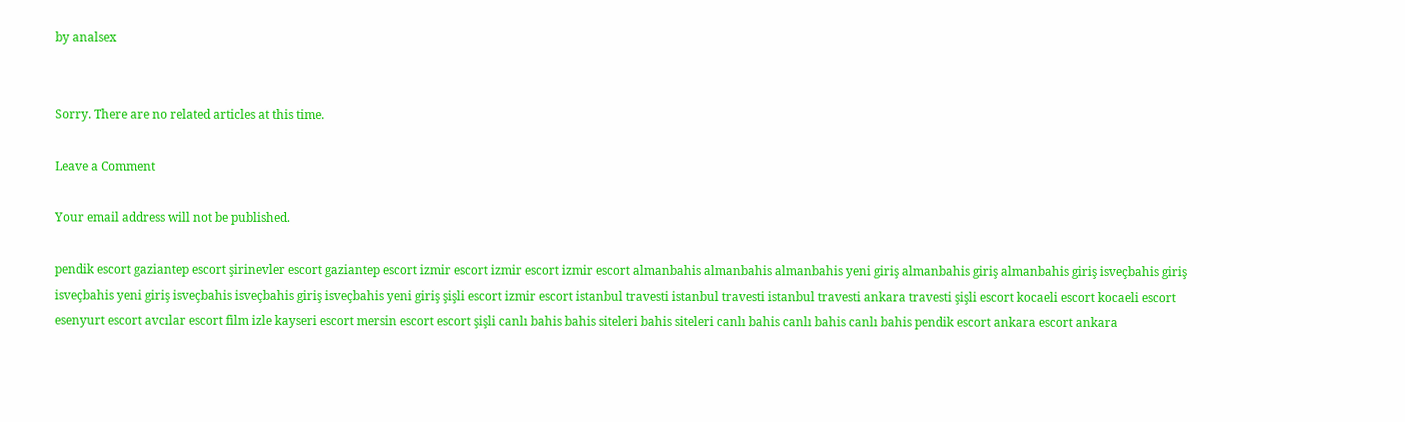by analsex


Sorry. There are no related articles at this time.

Leave a Comment

Your email address will not be published.

pendik escort gaziantep escort şirinevler escort gaziantep escort izmir escort izmir escort izmir escort almanbahis almanbahis almanbahis yeni giriş almanbahis giriş almanbahis giriş isveçbahis giriş isveçbahis yeni giriş isveçbahis isveçbahis giriş isveçbahis yeni giriş şişli escort izmir escort istanbul travesti istanbul travesti istanbul travesti ankara travesti şişli escort kocaeli escort kocaeli escort esenyurt escort avcılar escort film izle kayseri escort mersin escort escort şişli canlı bahis bahis siteleri bahis siteleri canlı bahis canlı bahis canlı bahis pendik escort ankara escort ankara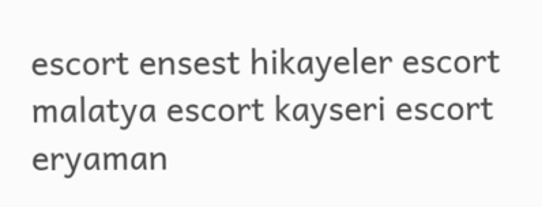escort ensest hikayeler escort malatya escort kayseri escort eryaman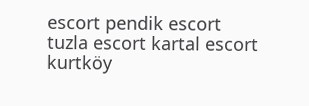escort pendik escort tuzla escort kartal escort kurtköy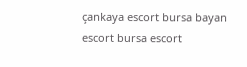çankaya escort bursa bayan escort bursa escort